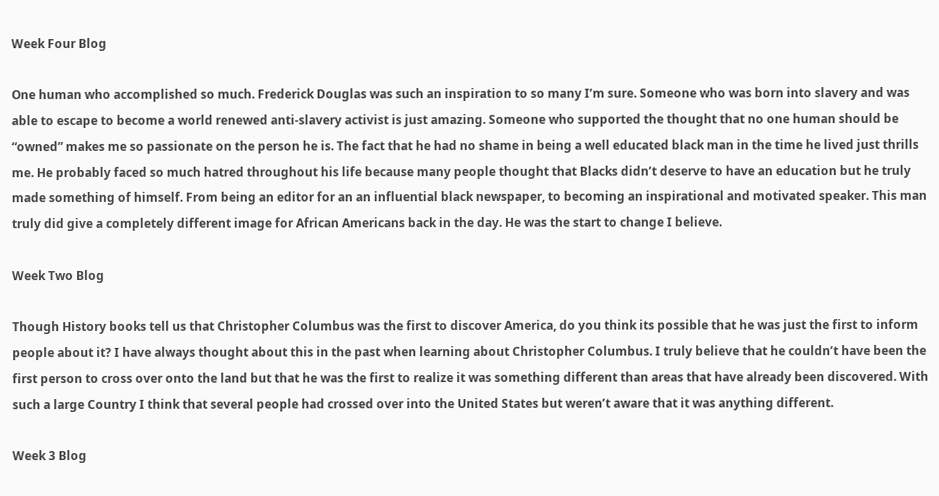Week Four Blog

One human who accomplished so much. Frederick Douglas was such an inspiration to so many I’m sure. Someone who was born into slavery and was able to escape to become a world renewed anti-slavery activist is just amazing. Someone who supported the thought that no one human should be “owned” makes me so passionate on the person he is. The fact that he had no shame in being a well educated black man in the time he lived just thrills me. He probably faced so much hatred throughout his life because many people thought that Blacks didn’t deserve to have an education but he truly made something of himself. From being an editor for an an influential black newspaper, to becoming an inspirational and motivated speaker. This man truly did give a completely different image for African Americans back in the day. He was the start to change I believe.

Week Two Blog

Though History books tell us that Christopher Columbus was the first to discover America, do you think its possible that he was just the first to inform people about it? I have always thought about this in the past when learning about Christopher Columbus. I truly believe that he couldn’t have been the first person to cross over onto the land but that he was the first to realize it was something different than areas that have already been discovered. With such a large Country I think that several people had crossed over into the United States but weren’t aware that it was anything different.

Week 3 Blog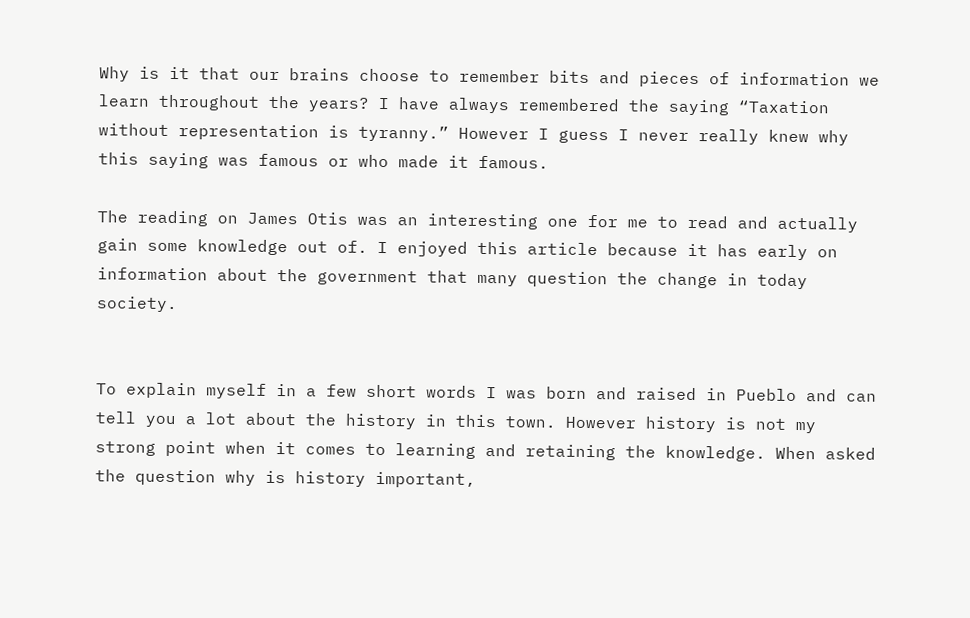Why is it that our brains choose to remember bits and pieces of information we learn throughout the years? I have always remembered the saying “Taxation without representation is tyranny.” However I guess I never really knew why this saying was famous or who made it famous.

The reading on James Otis was an interesting one for me to read and actually gain some knowledge out of. I enjoyed this article because it has early on information about the government that many question the change in today society.


To explain myself in a few short words I was born and raised in Pueblo and can tell you a lot about the history in this town. However history is not my strong point when it comes to learning and retaining the knowledge. When asked the question why is history important,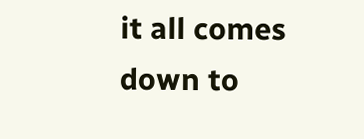it all comes down to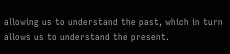allowing us to understand the past, which in turn allows us to understand the present.